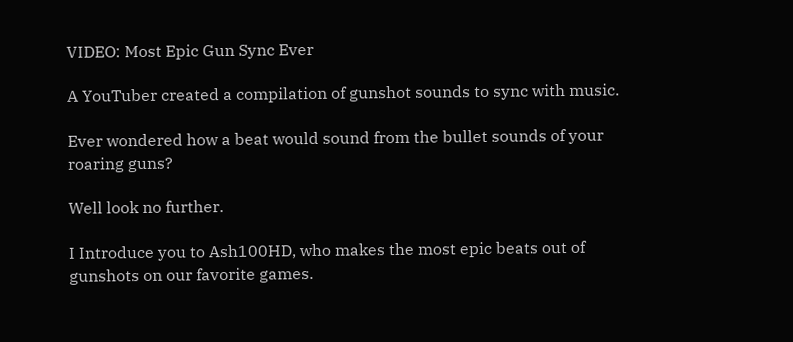VIDEO: Most Epic Gun Sync Ever

A YouTuber created a compilation of gunshot sounds to sync with music.

Ever wondered how a beat would sound from the bullet sounds of your roaring guns?

Well look no further.

I Introduce you to Ash100HD, who makes the most epic beats out of gunshots on our favorite games.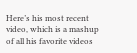Here’s his most recent video, which is a mashup of all his favorite videos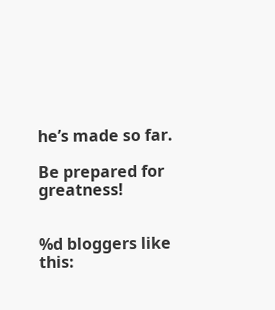he’s made so far.

Be prepared for greatness!


%d bloggers like this: